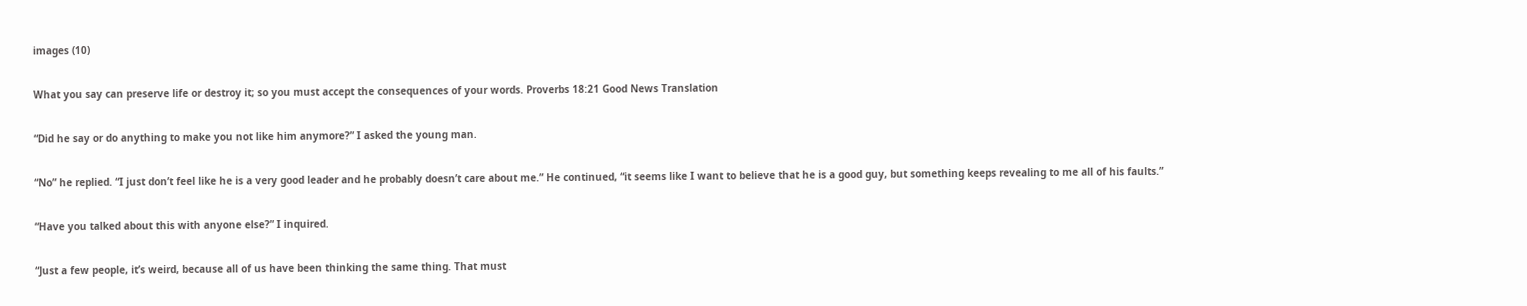images (10)

What you say can preserve life or destroy it; so you must accept the consequences of your words. Proverbs 18:21 Good News Translation

“Did he say or do anything to make you not like him anymore?” I asked the young man.

“No” he replied. “I just don’t feel like he is a very good leader and he probably doesn’t care about me.” He continued, “it seems like I want to believe that he is a good guy, but something keeps revealing to me all of his faults.”

“Have you talked about this with anyone else?” I inquired.

“Just a few people, it’s weird, because all of us have been thinking the same thing. That must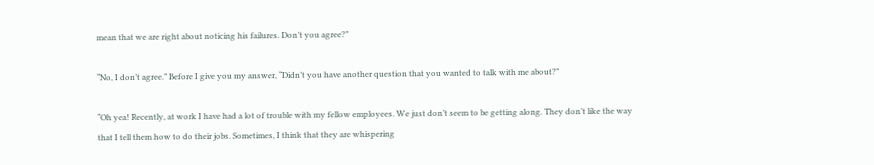mean that we are right about noticing his failures. Don’t you agree?”

“No, I don’t agree.” Before I give you my answer, “Didn’t you have another question that you wanted to talk with me about?”

“Oh yea! Recently, at work I have had a lot of trouble with my fellow employees. We just don’t seem to be getting along. They don’t like the way that I tell them how to do their jobs. Sometimes, I think that they are whispering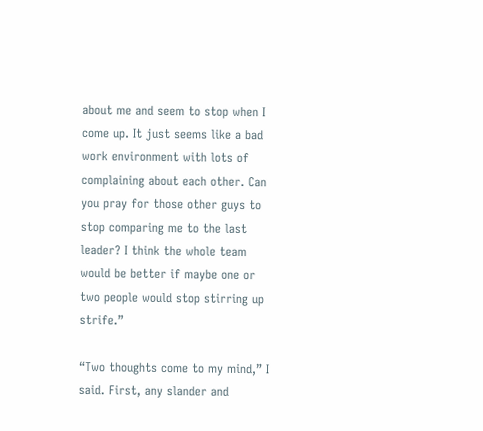about me and seem to stop when I come up. It just seems like a bad work environment with lots of complaining about each other. Can you pray for those other guys to stop comparing me to the last leader? I think the whole team would be better if maybe one or two people would stop stirring up strife.”

“Two thoughts come to my mind,” I said. First, any slander and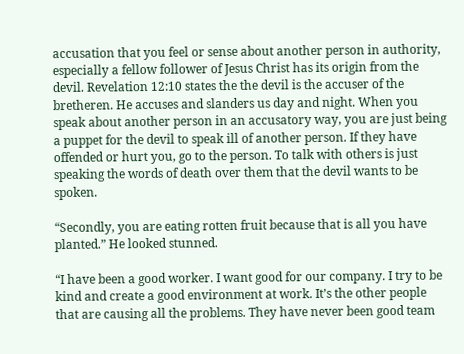accusation that you feel or sense about another person in authority, especially a fellow follower of Jesus Christ has its origin from the devil. Revelation 12:10 states the the devil is the accuser of the bretheren. He accuses and slanders us day and night. When you speak about another person in an accusatory way, you are just being a puppet for the devil to speak ill of another person. If they have offended or hurt you, go to the person. To talk with others is just speaking the words of death over them that the devil wants to be spoken.

“Secondly, you are eating rotten fruit because that is all you have planted.” He looked stunned.

“I have been a good worker. I want good for our company. I try to be kind and create a good environment at work. It’s the other people that are causing all the problems. They have never been good team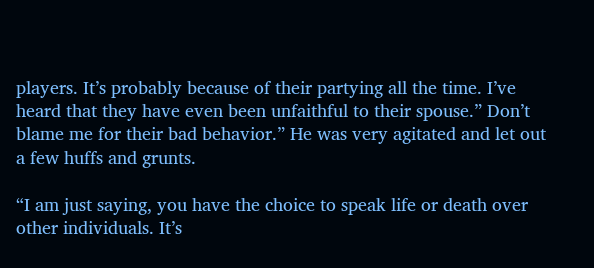players. It’s probably because of their partying all the time. I’ve heard that they have even been unfaithful to their spouse.” Don’t blame me for their bad behavior.” He was very agitated and let out a few huffs and grunts.

“I am just saying, you have the choice to speak life or death over other individuals. It’s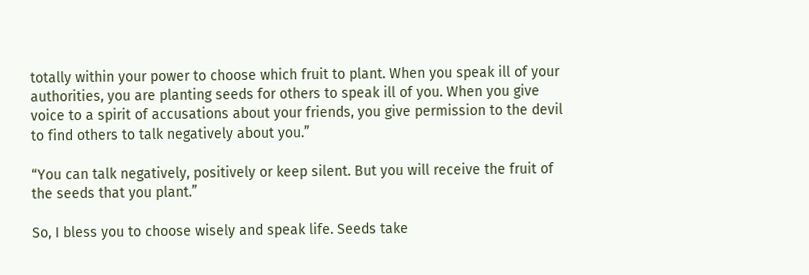totally within your power to choose which fruit to plant. When you speak ill of your authorities, you are planting seeds for others to speak ill of you. When you give voice to a spirit of accusations about your friends, you give permission to the devil to find others to talk negatively about you.”

“You can talk negatively, positively or keep silent. But you will receive the fruit of the seeds that you plant.”

So, I bless you to choose wisely and speak life. Seeds take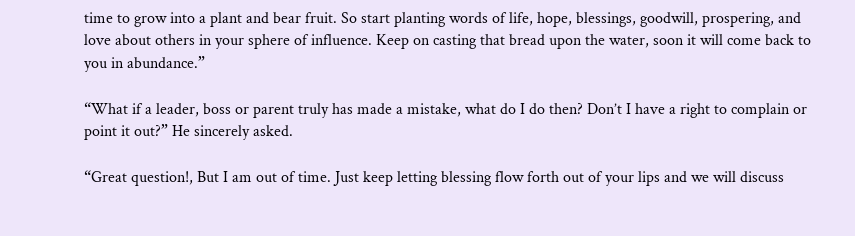time to grow into a plant and bear fruit. So start planting words of life, hope, blessings, goodwill, prospering, and love about others in your sphere of influence. Keep on casting that bread upon the water, soon it will come back to you in abundance.”

“What if a leader, boss or parent truly has made a mistake, what do I do then? Don’t I have a right to complain or point it out?” He sincerely asked.

“Great question!, But I am out of time. Just keep letting blessing flow forth out of your lips and we will discuss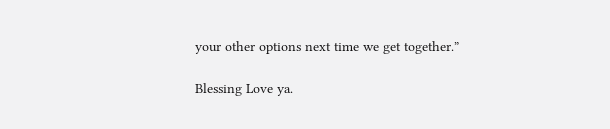your other options next time we get together.”

Blessing Love ya.